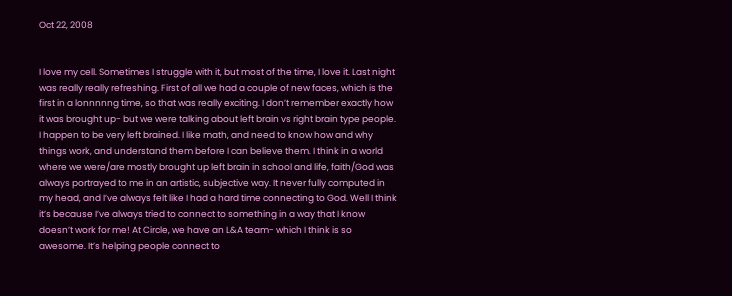Oct 22, 2008


I love my cell. Sometimes I struggle with it, but most of the time, I love it. Last night was really really refreshing. First of all we had a couple of new faces, which is the first in a lonnnnng time, so that was really exciting. I don’t remember exactly how it was brought up- but we were talking about left brain vs right brain type people. I happen to be very left brained. I like math, and need to know how and why things work, and understand them before I can believe them. I think in a world where we were/are mostly brought up left brain in school and life, faith/God was always portrayed to me in an artistic, subjective way. It never fully computed in my head, and I’ve always felt like I had a hard time connecting to God. Well I think it’s because I’ve always tried to connect to something in a way that I know doesn’t work for me! At Circle, we have an L&A team- which I think is so awesome. It’s helping people connect to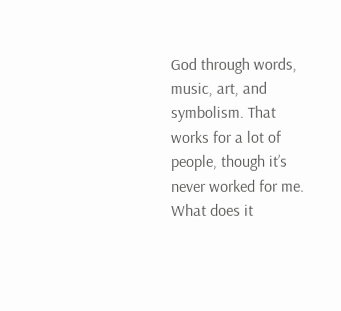God through words, music, art, and symbolism. That works for a lot of people, though it’s never worked for me. What does it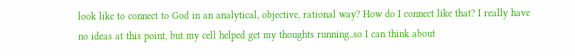look like to connect to God in an analytical, objective, rational way? How do I connect like that? I really have no ideas at this point, but my cell helped get my thoughts running..so I can think about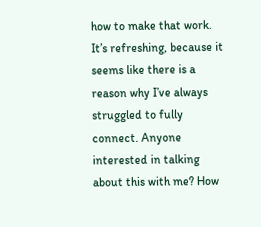how to make that work. It’s refreshing, because it seems like there is a reason why I’ve always struggled to fully connect. Anyone interested in talking about this with me? How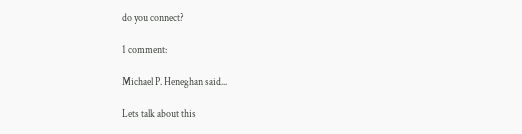do you connect?

1 comment:

Michael P. Heneghan said...

Lets talk about this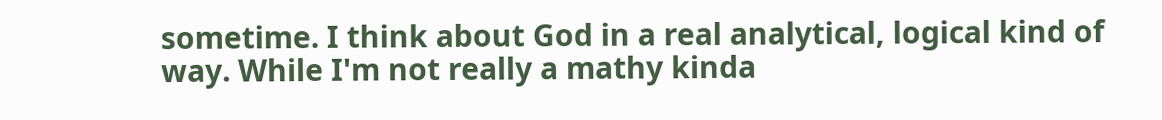sometime. I think about God in a real analytical, logical kind of way. While I'm not really a mathy kinda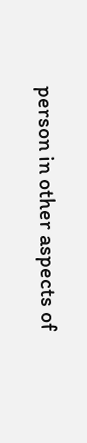person in other aspects of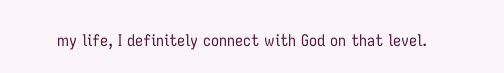my life, I definitely connect with God on that level.